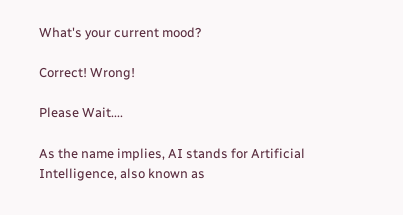What's your current mood?

Correct! Wrong!

Please Wait....

As the name implies, AI stands for Artificial Intelligence, also known as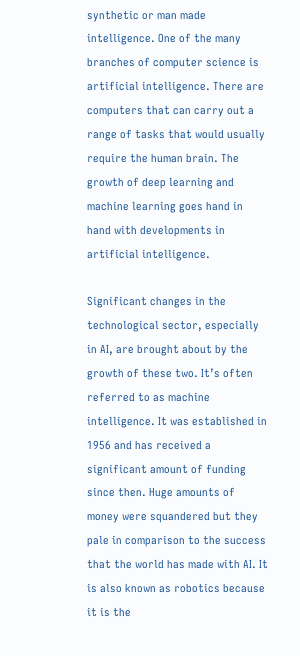synthetic or man made intelligence. One of the many branches of computer science is artificial intelligence. There are computers that can carry out a range of tasks that would usually require the human brain. The growth of deep learning and machine learning goes hand in hand with developments in artificial intelligence.

Significant changes in the technological sector, especially in AI, are brought about by the growth of these two. It’s often referred to as machine intelligence. It was established in 1956 and has received a significant amount of funding since then. Huge amounts of money were squandered but they pale in comparison to the success that the world has made with AI. It is also known as robotics because it is the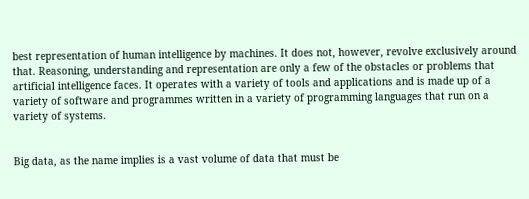best representation of human intelligence by machines. It does not, however, revolve exclusively around that. Reasoning, understanding and representation are only a few of the obstacles or problems that artificial intelligence faces. It operates with a variety of tools and applications and is made up of a variety of software and programmes written in a variety of programming languages that run on a variety of systems.


Big data, as the name implies is a vast volume of data that must be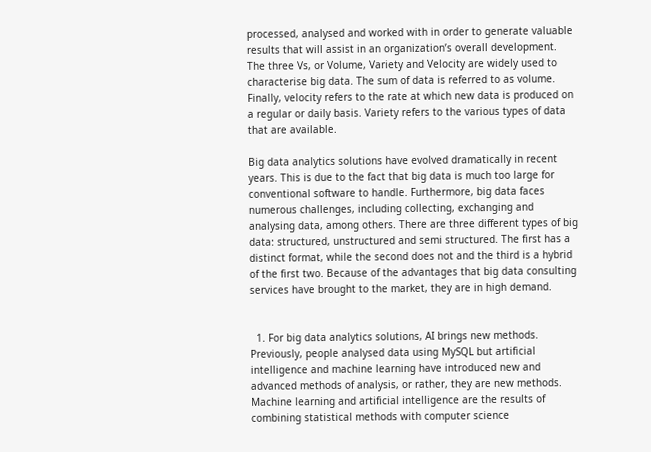processed, analysed and worked with in order to generate valuable results that will assist in an organization’s overall development. The three Vs, or Volume, Variety and Velocity are widely used to characterise big data. The sum of data is referred to as volume. Finally, velocity refers to the rate at which new data is produced on a regular or daily basis. Variety refers to the various types of data that are available.

Big data analytics solutions have evolved dramatically in recent years. This is due to the fact that big data is much too large for conventional software to handle. Furthermore, big data faces numerous challenges, including collecting, exchanging and analysing data, among others. There are three different types of big data: structured, unstructured and semi structured. The first has a distinct format, while the second does not and the third is a hybrid of the first two. Because of the advantages that big data consulting services have brought to the market, they are in high demand.


  1. For big data analytics solutions, AI brings new methods. Previously, people analysed data using MySQL but artificial intelligence and machine learning have introduced new and advanced methods of analysis, or rather, they are new methods. Machine learning and artificial intelligence are the results of combining statistical methods with computer science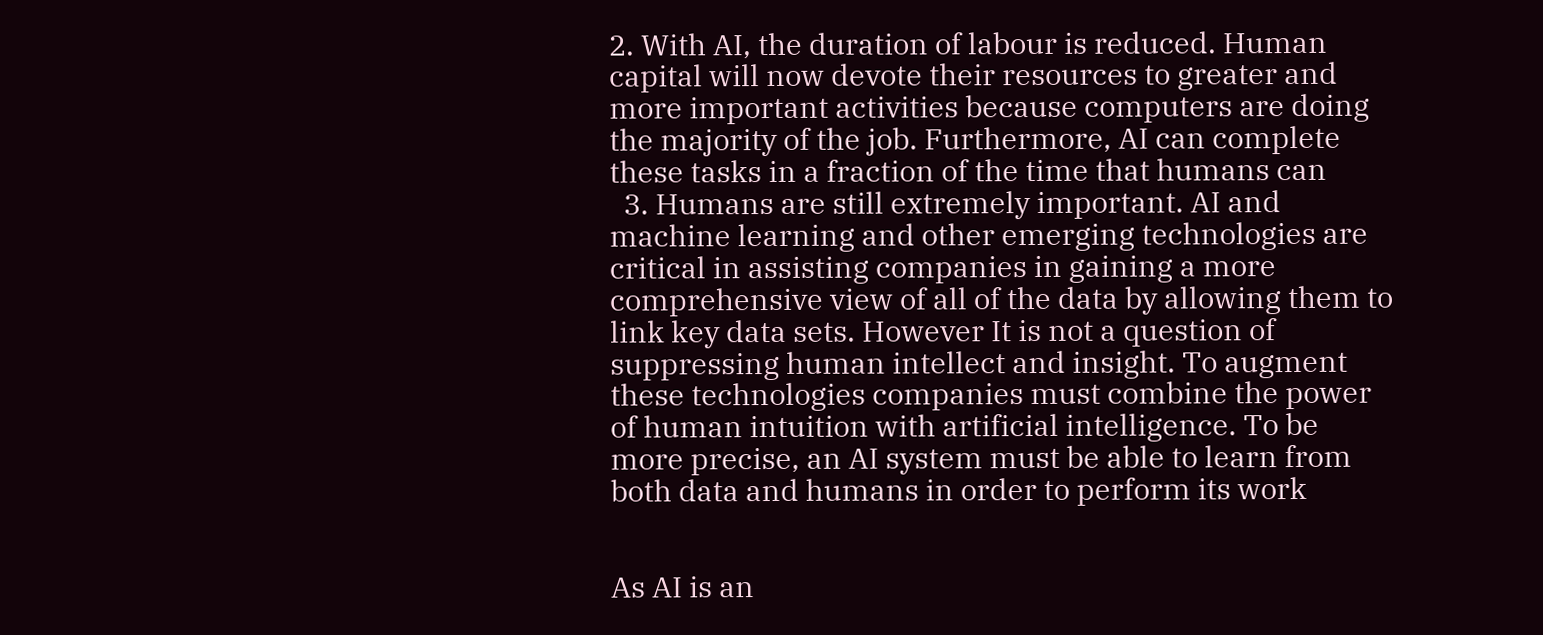2. With AI, the duration of labour is reduced. Human capital will now devote their resources to greater and more important activities because computers are doing the majority of the job. Furthermore, AI can complete these tasks in a fraction of the time that humans can
  3. Humans are still extremely important. AI and machine learning and other emerging technologies are critical in assisting companies in gaining a more comprehensive view of all of the data by allowing them to link key data sets. However It is not a question of suppressing human intellect and insight. To augment these technologies companies must combine the power of human intuition with artificial intelligence. To be more precise, an AI system must be able to learn from both data and humans in order to perform its work


As AI is an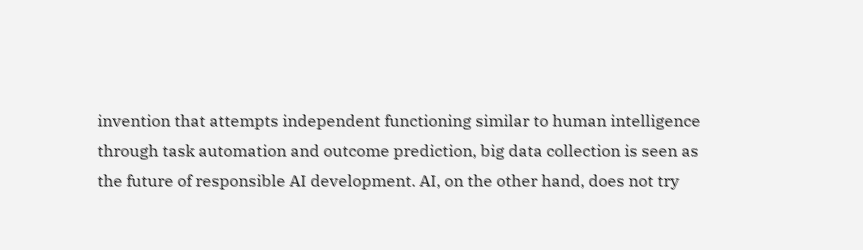invention that attempts independent functioning similar to human intelligence through task automation and outcome prediction, big data collection is seen as the future of responsible AI development. AI, on the other hand, does not try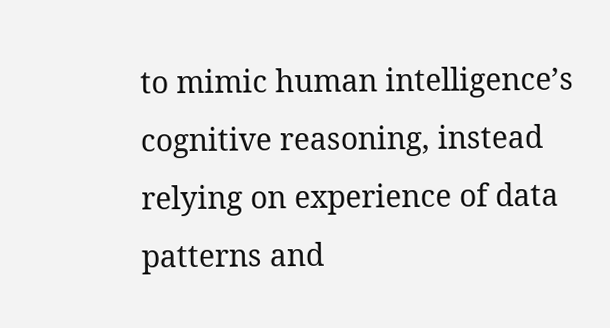to mimic human intelligence’s cognitive reasoning, instead relying on experience of data patterns and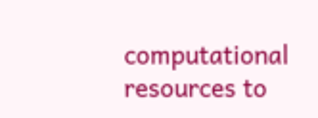computational resources to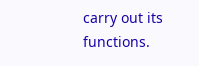carry out its functions.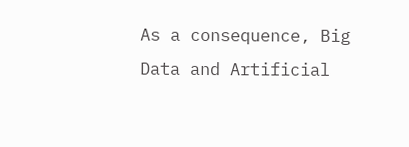As a consequence, Big Data and Artificial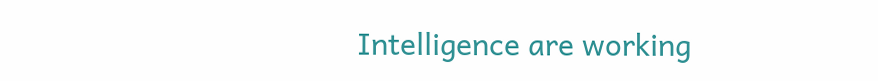Intelligence are working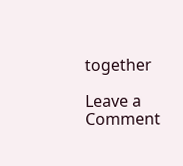together

Leave a Comment